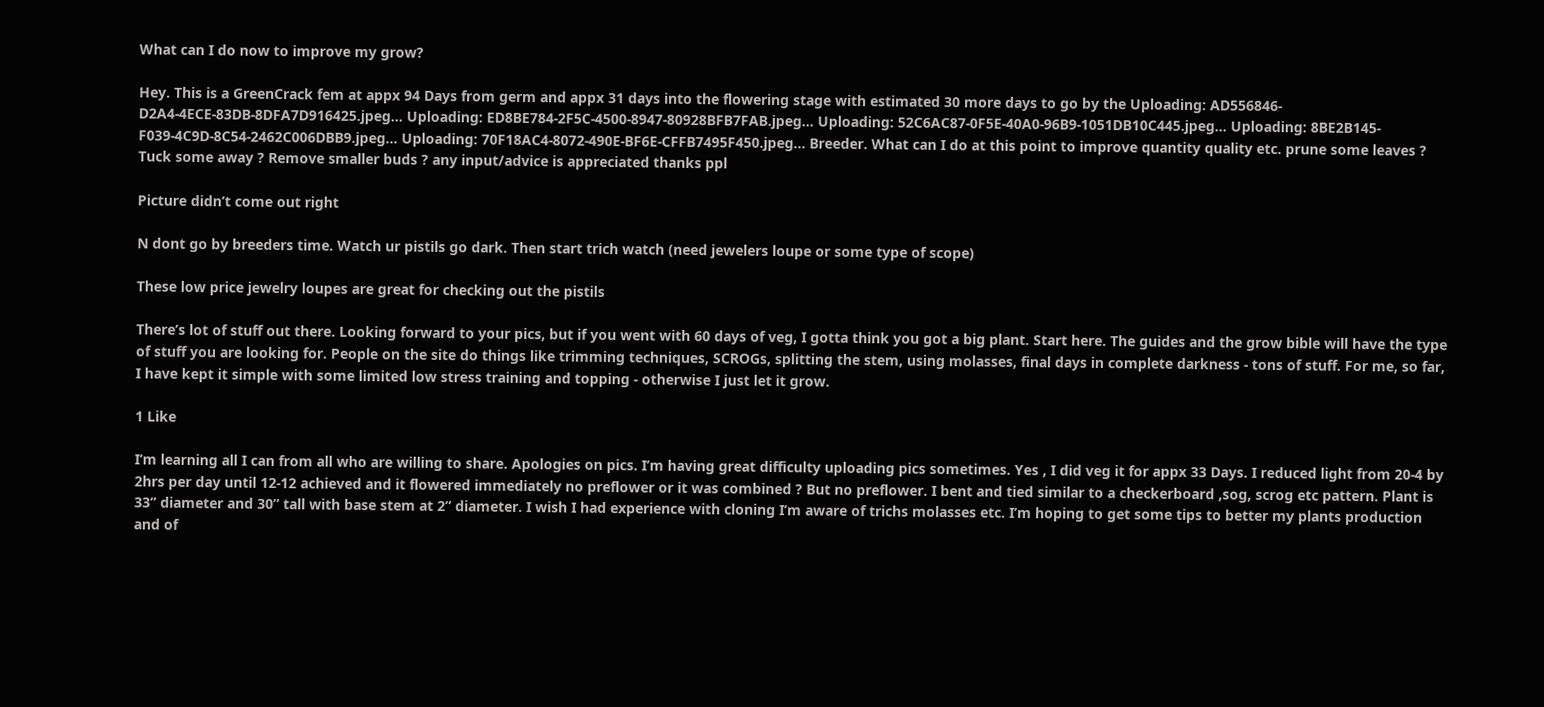What can I do now to improve my grow?

Hey. This is a GreenCrack fem at appx 94 Days from germ and appx 31 days into the flowering stage with estimated 30 more days to go by the Uploading: AD556846-D2A4-4ECE-83DB-8DFA7D916425.jpeg… Uploading: ED8BE784-2F5C-4500-8947-80928BFB7FAB.jpeg… Uploading: 52C6AC87-0F5E-40A0-96B9-1051DB10C445.jpeg… Uploading: 8BE2B145-F039-4C9D-8C54-2462C006DBB9.jpeg… Uploading: 70F18AC4-8072-490E-BF6E-CFFB7495F450.jpeg… Breeder. What can I do at this point to improve quantity quality etc. prune some leaves ? Tuck some away ? Remove smaller buds ? any input/advice is appreciated thanks ppl

Picture didn’t come out right

N dont go by breeders time. Watch ur pistils go dark. Then start trich watch (need jewelers loupe or some type of scope)

These low price jewelry loupes are great for checking out the pistils

There’s lot of stuff out there. Looking forward to your pics, but if you went with 60 days of veg, I gotta think you got a big plant. Start here. The guides and the grow bible will have the type of stuff you are looking for. People on the site do things like trimming techniques, SCROGs, splitting the stem, using molasses, final days in complete darkness - tons of stuff. For me, so far, I have kept it simple with some limited low stress training and topping - otherwise I just let it grow.

1 Like

I’m learning all I can from all who are willing to share. Apologies on pics. I’m having great difficulty uploading pics sometimes. Yes , I did veg it for appx 33 Days. I reduced light from 20-4 by 2hrs per day until 12-12 achieved and it flowered immediately no preflower or it was combined ? But no preflower. I bent and tied similar to a checkerboard ,sog, scrog etc pattern. Plant is 33” diameter and 30” tall with base stem at 2” diameter. I wish I had experience with cloning I’m aware of trichs molasses etc. I’m hoping to get some tips to better my plants production and of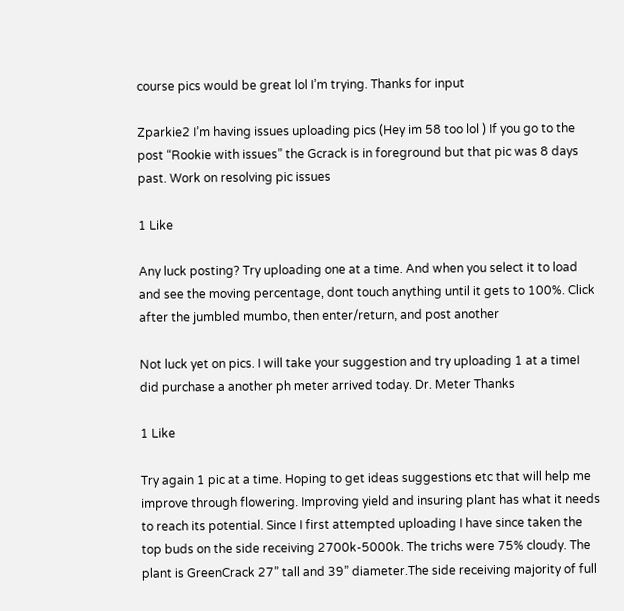course pics would be great lol I’m trying. Thanks for input

Zparkie2 I’m having issues uploading pics (Hey im 58 too lol ) If you go to the post “Rookie with issues” the Gcrack is in foreground but that pic was 8 days past. Work on resolving pic issues

1 Like

Any luck posting? Try uploading one at a time. And when you select it to load and see the moving percentage, dont touch anything until it gets to 100%. Click after the jumbled mumbo, then enter/return, and post another

Not luck yet on pics. I will take your suggestion and try uploading 1 at a timeI did purchase a another ph meter arrived today. Dr. Meter Thanks

1 Like

Try again 1 pic at a time. Hoping to get ideas suggestions etc that will help me improve through flowering. Improving yield and insuring plant has what it needs to reach its potential. Since I first attempted uploading I have since taken the top buds on the side receiving 2700k-5000k. The trichs were 75% cloudy. The plant is GreenCrack 27” tall and 39” diameter.The side receiving majority of full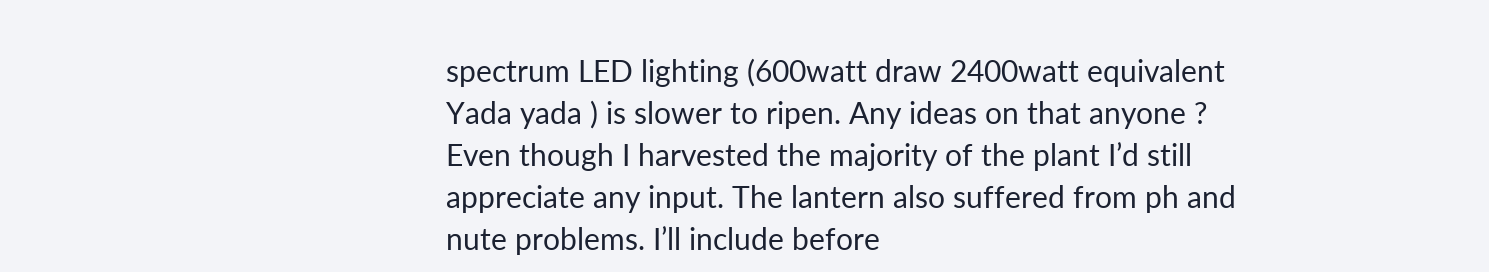spectrum LED lighting (600watt draw 2400watt equivalent Yada yada ) is slower to ripen. Any ideas on that anyone ? Even though I harvested the majority of the plant I’d still appreciate any input. The lantern also suffered from ph and nute problems. I’ll include before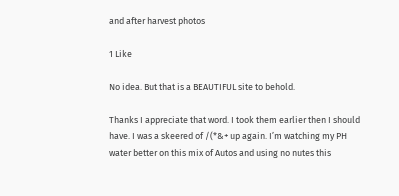and after harvest photos

1 Like

No idea. But that is a BEAUTIFUL site to behold.

Thanks I appreciate that word. I took them earlier then I should have. I was a skeered of /(*&+ up again. I’m watching my PH water better on this mix of Autos and using no nutes this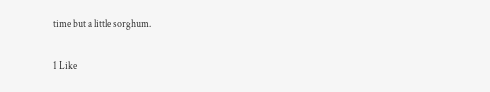time but a little sorghum.

1 Like